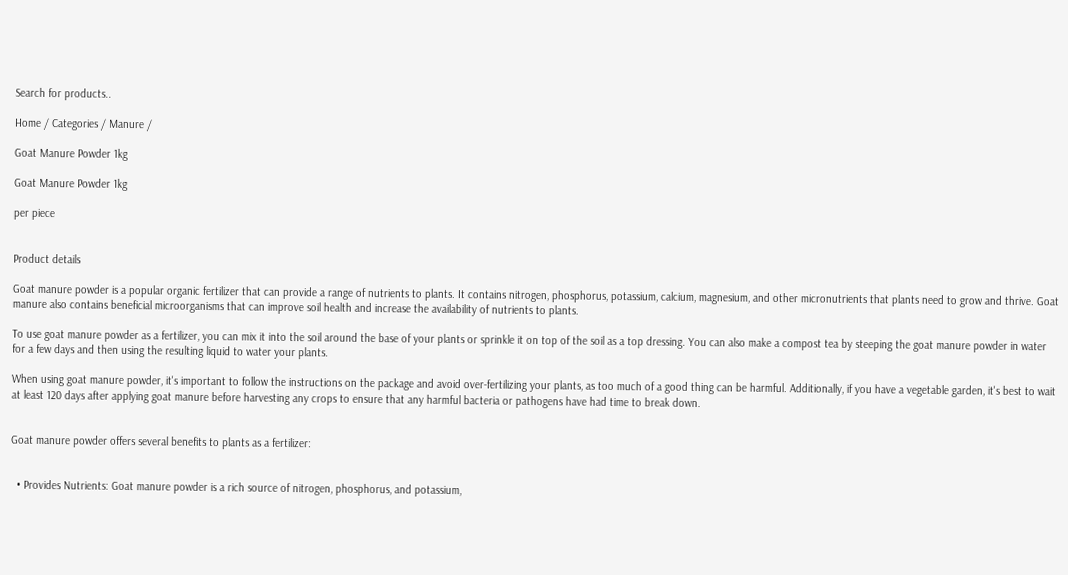Search for products..

Home / Categories / Manure /

Goat Manure Powder 1kg

Goat Manure Powder 1kg

per piece


Product details

Goat manure powder is a popular organic fertilizer that can provide a range of nutrients to plants. It contains nitrogen, phosphorus, potassium, calcium, magnesium, and other micronutrients that plants need to grow and thrive. Goat manure also contains beneficial microorganisms that can improve soil health and increase the availability of nutrients to plants.

To use goat manure powder as a fertilizer, you can mix it into the soil around the base of your plants or sprinkle it on top of the soil as a top dressing. You can also make a compost tea by steeping the goat manure powder in water for a few days and then using the resulting liquid to water your plants.

When using goat manure powder, it's important to follow the instructions on the package and avoid over-fertilizing your plants, as too much of a good thing can be harmful. Additionally, if you have a vegetable garden, it's best to wait at least 120 days after applying goat manure before harvesting any crops to ensure that any harmful bacteria or pathogens have had time to break down.


Goat manure powder offers several benefits to plants as a fertilizer:


  • Provides Nutrients: Goat manure powder is a rich source of nitrogen, phosphorus, and potassium,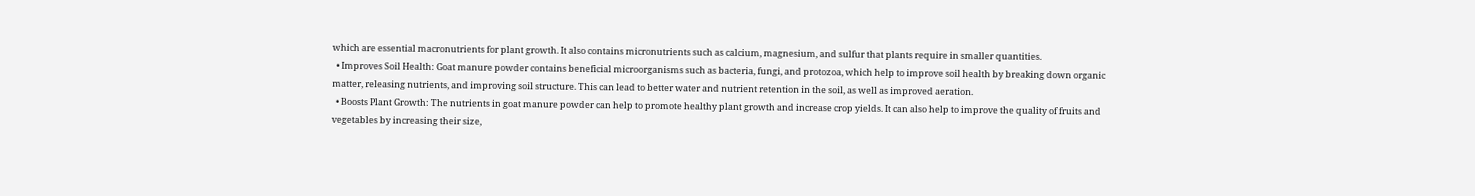which are essential macronutrients for plant growth. It also contains micronutrients such as calcium, magnesium, and sulfur that plants require in smaller quantities.
  • Improves Soil Health: Goat manure powder contains beneficial microorganisms such as bacteria, fungi, and protozoa, which help to improve soil health by breaking down organic matter, releasing nutrients, and improving soil structure. This can lead to better water and nutrient retention in the soil, as well as improved aeration.
  • Boosts Plant Growth: The nutrients in goat manure powder can help to promote healthy plant growth and increase crop yields. It can also help to improve the quality of fruits and vegetables by increasing their size,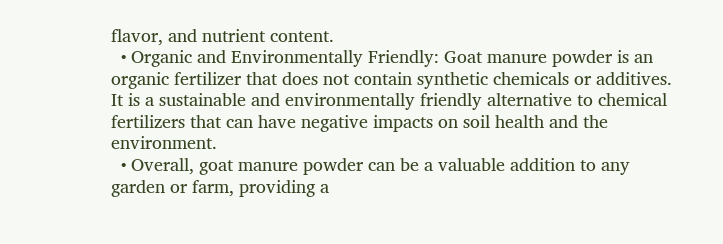flavor, and nutrient content.
  • Organic and Environmentally Friendly: Goat manure powder is an organic fertilizer that does not contain synthetic chemicals or additives. It is a sustainable and environmentally friendly alternative to chemical fertilizers that can have negative impacts on soil health and the environment.
  • Overall, goat manure powder can be a valuable addition to any garden or farm, providing a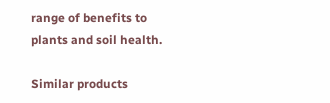range of benefits to plants and soil health.

Similar products